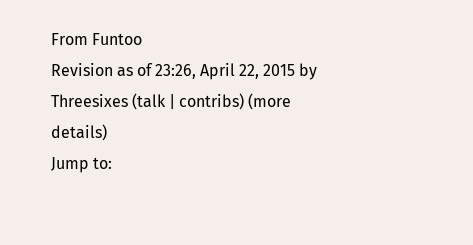From Funtoo
Revision as of 23:26, April 22, 2015 by Threesixes (talk | contribs) (more details)
Jump to: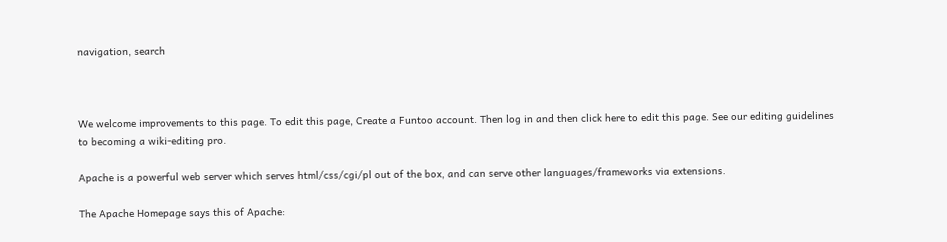navigation, search



We welcome improvements to this page. To edit this page, Create a Funtoo account. Then log in and then click here to edit this page. See our editing guidelines to becoming a wiki-editing pro.

Apache is a powerful web server which serves html/css/cgi/pl out of the box, and can serve other languages/frameworks via extensions.

The Apache Homepage says this of Apache: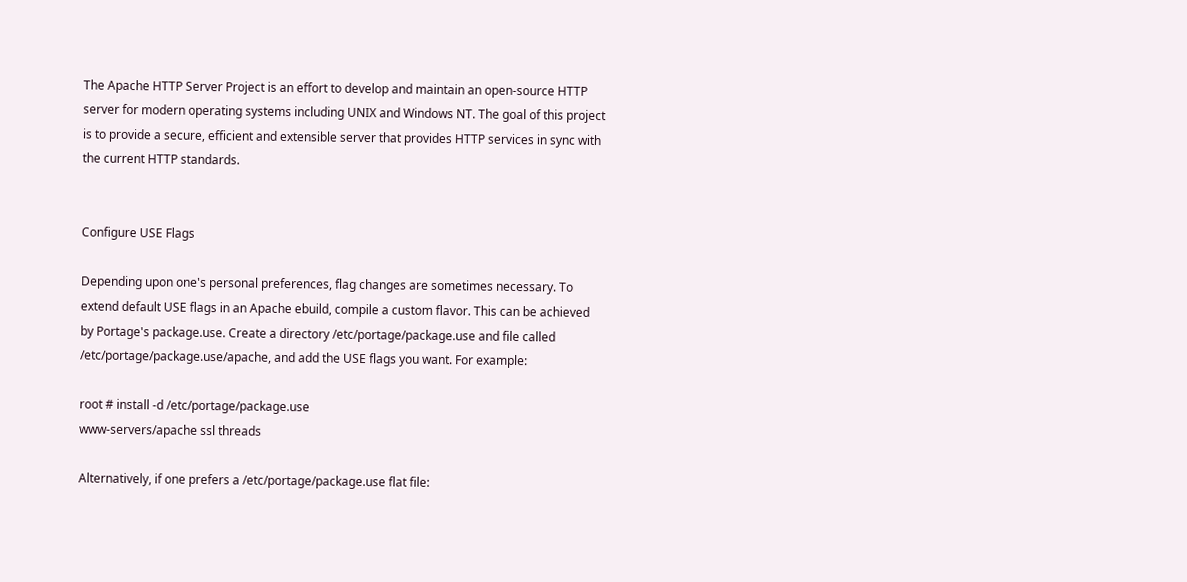The Apache HTTP Server Project is an effort to develop and maintain an open-source HTTP server for modern operating systems including UNIX and Windows NT. The goal of this project is to provide a secure, efficient and extensible server that provides HTTP services in sync with the current HTTP standards.


Configure USE Flags

Depending upon one's personal preferences, flag changes are sometimes necessary. To extend default USE flags in an Apache ebuild, compile a custom flavor. This can be achieved by Portage's package.use. Create a directory /etc/portage/package.use and file called /etc/portage/package.use/apache, and add the USE flags you want. For example:

root # install -d /etc/portage/package.use
www-servers/apache ssl threads

Alternatively, if one prefers a /etc/portage/package.use flat file: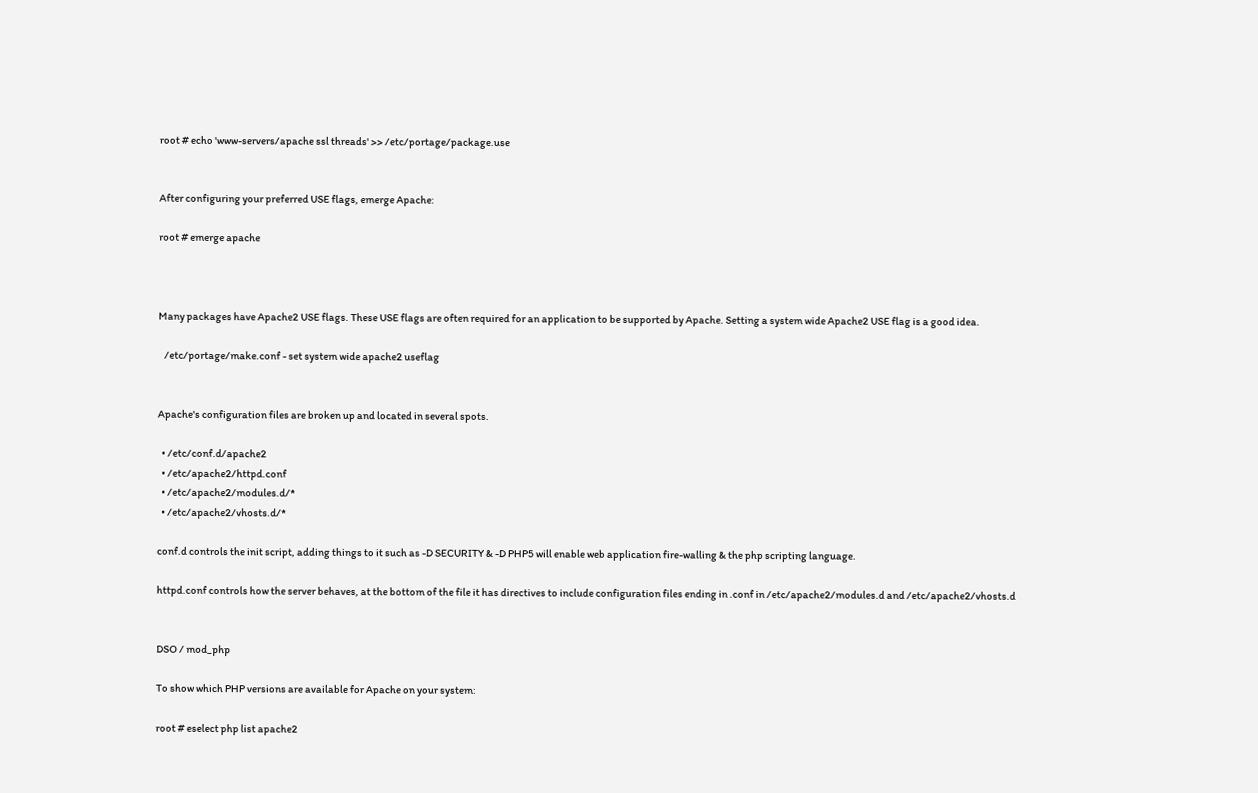root # echo 'www-servers/apache ssl threads' >> /etc/portage/package.use


After configuring your preferred USE flags, emerge Apache:

root # emerge apache



Many packages have Apache2 USE flags. These USE flags are often required for an application to be supported by Apache. Setting a system wide Apache2 USE flag is a good idea.

   /etc/portage/make.conf - set system wide apache2 useflag


Apache's configuration files are broken up and located in several spots.

  • /etc/conf.d/apache2
  • /etc/apache2/httpd.conf
  • /etc/apache2/modules.d/*
  • /etc/apache2/vhosts.d/*

conf.d controls the init script, adding things to it such as -D SECURITY & -D PHP5 will enable web application fire-walling & the php scripting language.

httpd.conf controls how the server behaves, at the bottom of the file it has directives to include configuration files ending in .conf in /etc/apache2/modules.d and /etc/apache2/vhosts.d


DSO / mod_php

To show which PHP versions are available for Apache on your system:

root # eselect php list apache2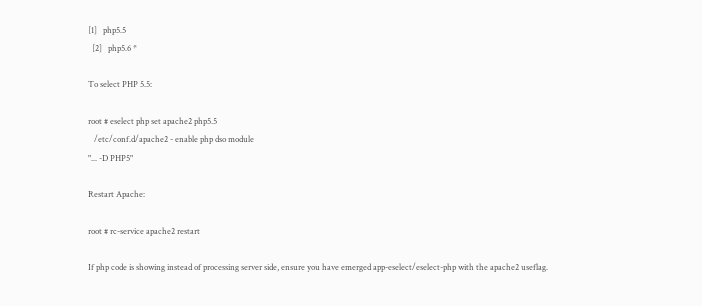[1]   php5.5
  [2]   php5.6 *

To select PHP 5.5:

root # eselect php set apache2 php5.5
   /etc/conf.d/apache2 - enable php dso module
"... -D PHP5"

Restart Apache:

root # rc-service apache2 restart

If php code is showing instead of processing server side, ensure you have emerged app-eselect/eselect-php with the apache2 useflag.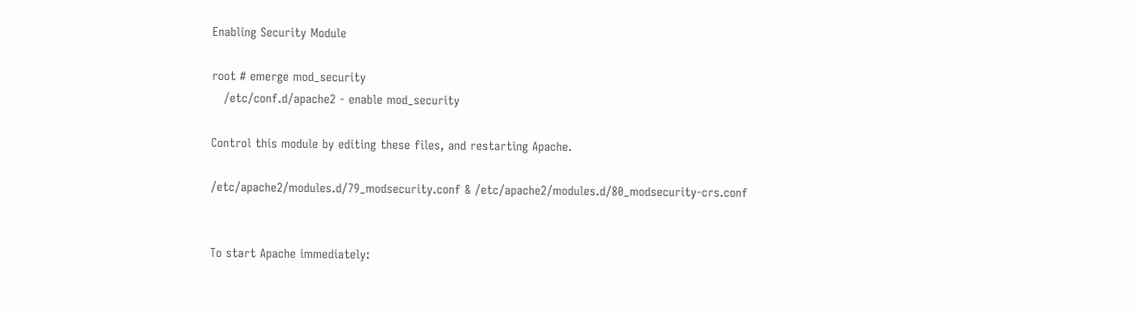Enabling Security Module

root # emerge mod_security
   /etc/conf.d/apache2 - enable mod_security

Control this module by editing these files, and restarting Apache.

/etc/apache2/modules.d/79_modsecurity.conf & /etc/apache2/modules.d/80_modsecurity-crs.conf


To start Apache immediately: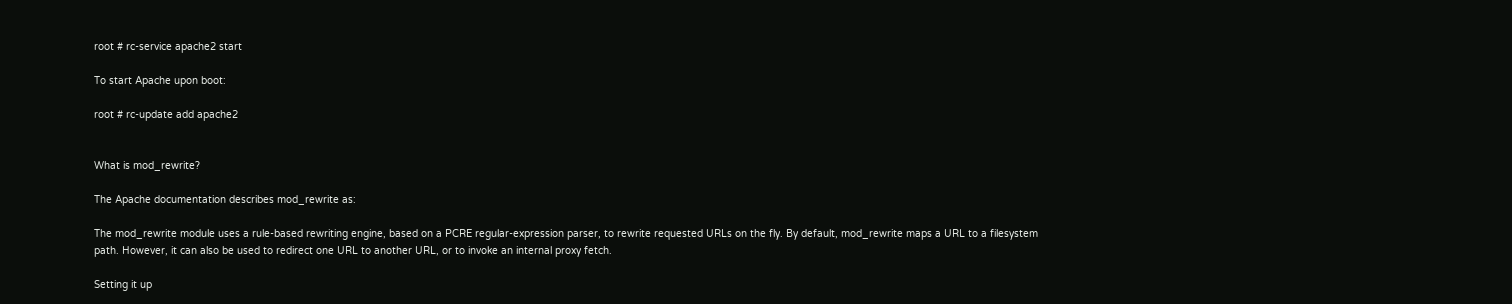root # rc-service apache2 start

To start Apache upon boot:

root # rc-update add apache2


What is mod_rewrite?

The Apache documentation describes mod_rewrite as:

The mod_rewrite module uses a rule-based rewriting engine, based on a PCRE regular-expression parser, to rewrite requested URLs on the fly. By default, mod_rewrite maps a URL to a filesystem path. However, it can also be used to redirect one URL to another URL, or to invoke an internal proxy fetch.

Setting it up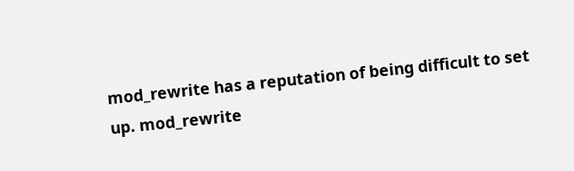mod_rewrite has a reputation of being difficult to set up. mod_rewrite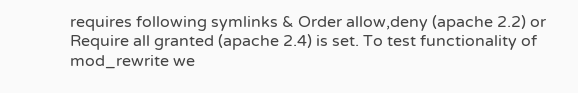requires following symlinks & Order allow,deny (apache 2.2) or Require all granted (apache 2.4) is set. To test functionality of mod_rewrite we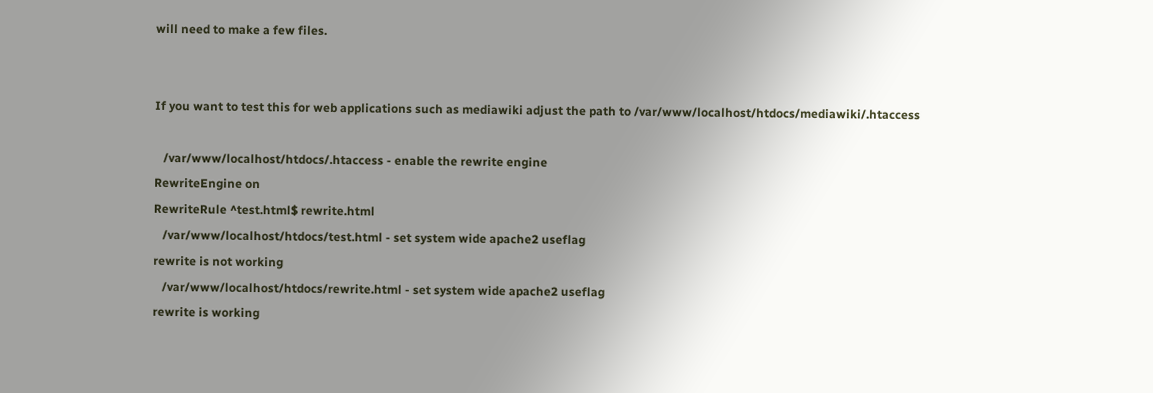will need to make a few files.


If you want to test this for web applications such as mediawiki adjust the path to /var/www/localhost/htdocs/mediawiki/.htaccess

   /var/www/localhost/htdocs/.htaccess - enable the rewrite engine
RewriteEngine on
RewriteRule ^test.html$ rewrite.html
   /var/www/localhost/htdocs/test.html - set system wide apache2 useflag
rewrite is not working
   /var/www/localhost/htdocs/rewrite.html - set system wide apache2 useflag
rewrite is working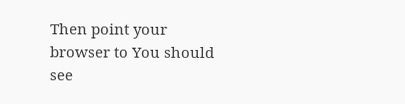Then point your browser to You should see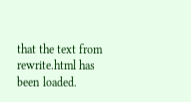that the text from rewrite.html has been loaded.